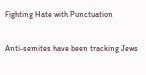Fighting Hate with Punctuation

Anti-semites have been tracking Jews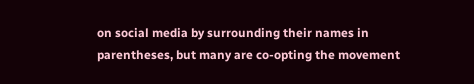on social media by surrounding their names in parentheses, but many are co-opting the movement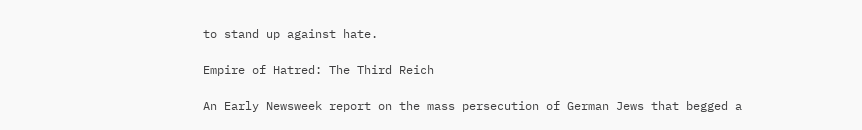to stand up against hate.

Empire of Hatred: The Third Reich

An Early Newsweek report on the mass persecution of German Jews that begged a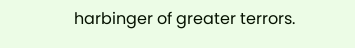harbinger of greater terrors.